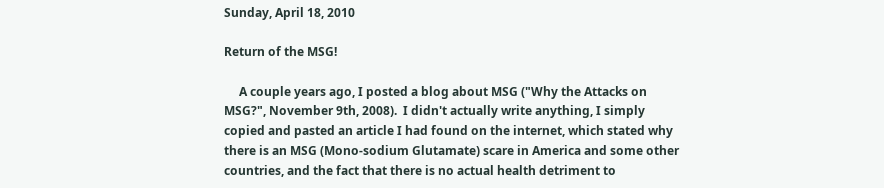Sunday, April 18, 2010

Return of the MSG!

     A couple years ago, I posted a blog about MSG ("Why the Attacks on MSG?", November 9th, 2008).  I didn't actually write anything, I simply copied and pasted an article I had found on the internet, which stated why there is an MSG (Mono-sodium Glutamate) scare in America and some other countries, and the fact that there is no actual health detriment to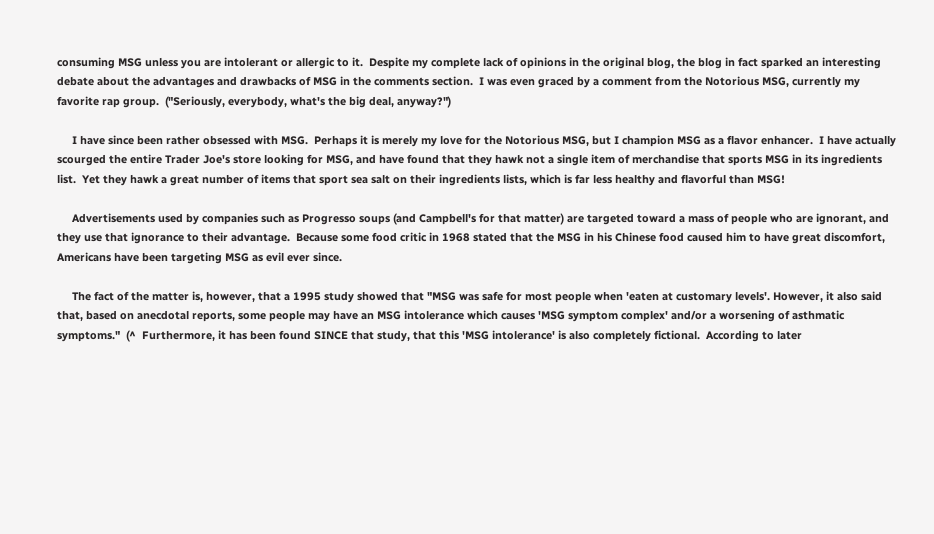consuming MSG unless you are intolerant or allergic to it.  Despite my complete lack of opinions in the original blog, the blog in fact sparked an interesting debate about the advantages and drawbacks of MSG in the comments section.  I was even graced by a comment from the Notorious MSG, currently my favorite rap group.  ("Seriously, everybody, what's the big deal, anyway?")

     I have since been rather obsessed with MSG.  Perhaps it is merely my love for the Notorious MSG, but I champion MSG as a flavor enhancer.  I have actually scourged the entire Trader Joe's store looking for MSG, and have found that they hawk not a single item of merchandise that sports MSG in its ingredients list.  Yet they hawk a great number of items that sport sea salt on their ingredients lists, which is far less healthy and flavorful than MSG!

     Advertisements used by companies such as Progresso soups (and Campbell's for that matter) are targeted toward a mass of people who are ignorant, and they use that ignorance to their advantage.  Because some food critic in 1968 stated that the MSG in his Chinese food caused him to have great discomfort, Americans have been targeting MSG as evil ever since.

     The fact of the matter is, however, that a 1995 study showed that "MSG was safe for most people when 'eaten at customary levels'. However, it also said that, based on anecdotal reports, some people may have an MSG intolerance which causes 'MSG symptom complex' and/or a worsening of asthmatic symptoms."  (^  Furthermore, it has been found SINCE that study, that this 'MSG intolerance' is also completely fictional.  According to later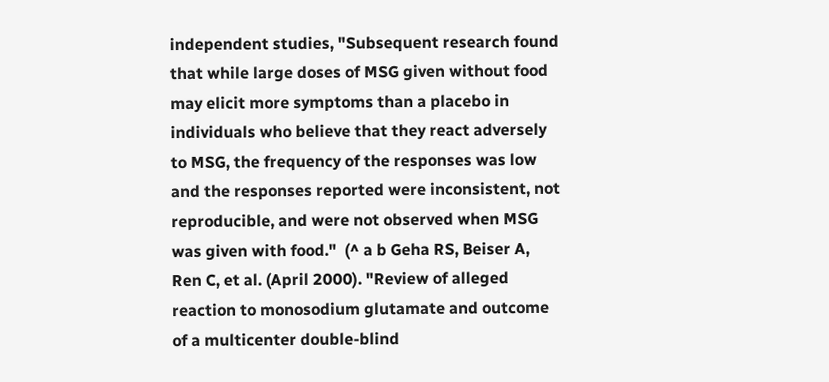independent studies, "Subsequent research found that while large doses of MSG given without food may elicit more symptoms than a placebo in individuals who believe that they react adversely to MSG, the frequency of the responses was low and the responses reported were inconsistent, not reproducible, and were not observed when MSG was given with food."  (^ a b Geha RS, Beiser A, Ren C, et al. (April 2000). "Review of alleged reaction to monosodium glutamate and outcome of a multicenter double-blind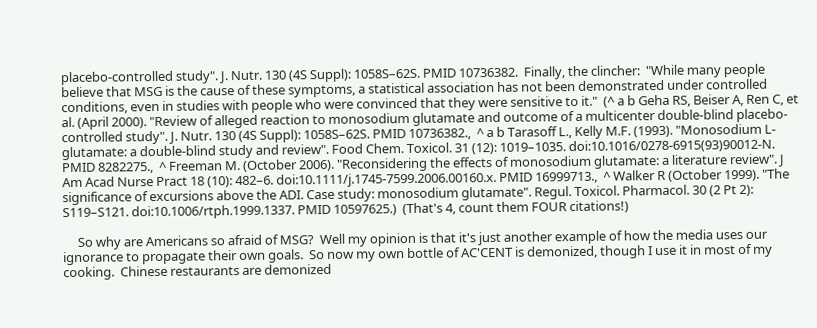placebo-controlled study". J. Nutr. 130 (4S Suppl): 1058S–62S. PMID 10736382.  Finally, the clincher:  "While many people believe that MSG is the cause of these symptoms, a statistical association has not been demonstrated under controlled conditions, even in studies with people who were convinced that they were sensitive to it."  (^ a b Geha RS, Beiser A, Ren C, et al. (April 2000). "Review of alleged reaction to monosodium glutamate and outcome of a multicenter double-blind placebo-controlled study". J. Nutr. 130 (4S Suppl): 1058S–62S. PMID 10736382.,  ^ a b Tarasoff L., Kelly M.F. (1993). "Monosodium L-glutamate: a double-blind study and review". Food Chem. Toxicol. 31 (12): 1019–1035. doi:10.1016/0278-6915(93)90012-N. PMID 8282275.,  ^ Freeman M. (October 2006). "Reconsidering the effects of monosodium glutamate: a literature review". J Am Acad Nurse Pract 18 (10): 482–6. doi:10.1111/j.1745-7599.2006.00160.x. PMID 16999713.,  ^ Walker R (October 1999). "The significance of excursions above the ADI. Case study: monosodium glutamate". Regul. Toxicol. Pharmacol. 30 (2 Pt 2): S119–S121. doi:10.1006/rtph.1999.1337. PMID 10597625.)  (That's 4, count them FOUR citations!)

     So why are Americans so afraid of MSG?  Well my opinion is that it's just another example of how the media uses our ignorance to propagate their own goals.  So now my own bottle of AC'CENT is demonized, though I use it in most of my cooking.  Chinese restaurants are demonized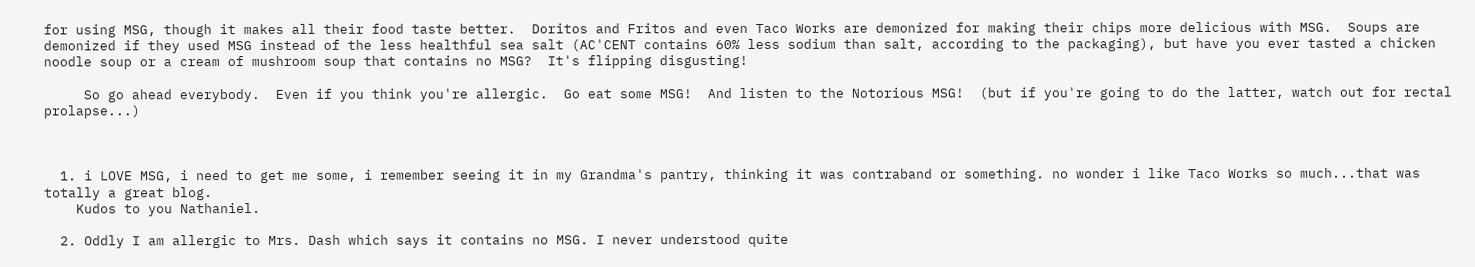for using MSG, though it makes all their food taste better.  Doritos and Fritos and even Taco Works are demonized for making their chips more delicious with MSG.  Soups are demonized if they used MSG instead of the less healthful sea salt (AC'CENT contains 60% less sodium than salt, according to the packaging), but have you ever tasted a chicken noodle soup or a cream of mushroom soup that contains no MSG?  It's flipping disgusting!

     So go ahead everybody.  Even if you think you're allergic.  Go eat some MSG!  And listen to the Notorious MSG!  (but if you're going to do the latter, watch out for rectal prolapse...)



  1. i LOVE MSG, i need to get me some, i remember seeing it in my Grandma's pantry, thinking it was contraband or something. no wonder i like Taco Works so much...that was totally a great blog.
    Kudos to you Nathaniel.

  2. Oddly I am allergic to Mrs. Dash which says it contains no MSG. I never understood quite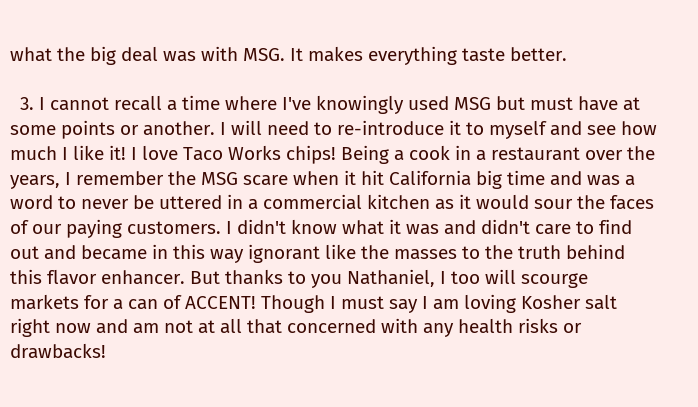what the big deal was with MSG. It makes everything taste better.

  3. I cannot recall a time where I've knowingly used MSG but must have at some points or another. I will need to re-introduce it to myself and see how much I like it! I love Taco Works chips! Being a cook in a restaurant over the years, I remember the MSG scare when it hit California big time and was a word to never be uttered in a commercial kitchen as it would sour the faces of our paying customers. I didn't know what it was and didn't care to find out and became in this way ignorant like the masses to the truth behind this flavor enhancer. But thanks to you Nathaniel, I too will scourge markets for a can of ACCENT! Though I must say I am loving Kosher salt right now and am not at all that concerned with any health risks or drawbacks!